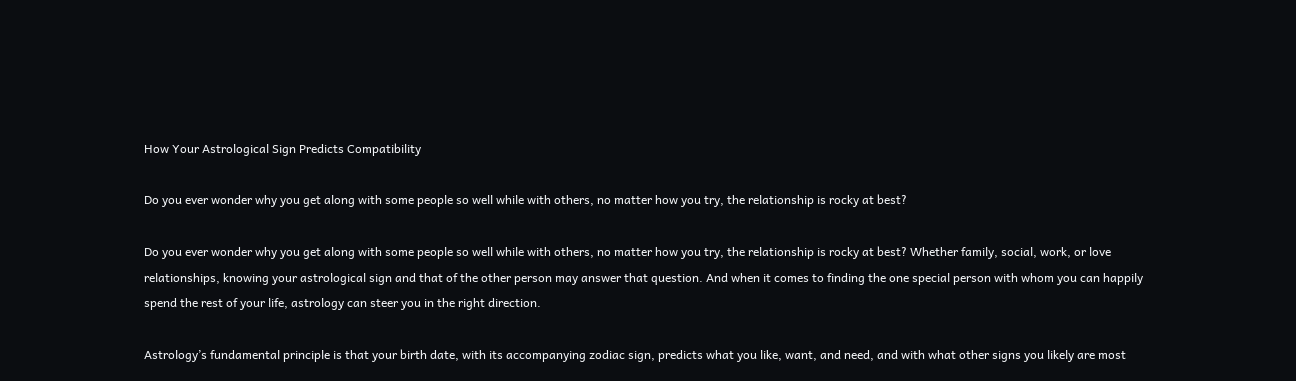How Your Astrological Sign Predicts Compatibility

Do you ever wonder why you get along with some people so well while with others, no matter how you try, the relationship is rocky at best?

Do you ever wonder why you get along with some people so well while with others, no matter how you try, the relationship is rocky at best? Whether family, social, work, or love relationships, knowing your astrological sign and that of the other person may answer that question. And when it comes to finding the one special person with whom you can happily spend the rest of your life, astrology can steer you in the right direction.

Astrology’s fundamental principle is that your birth date, with its accompanying zodiac sign, predicts what you like, want, and need, and with what other signs you likely are most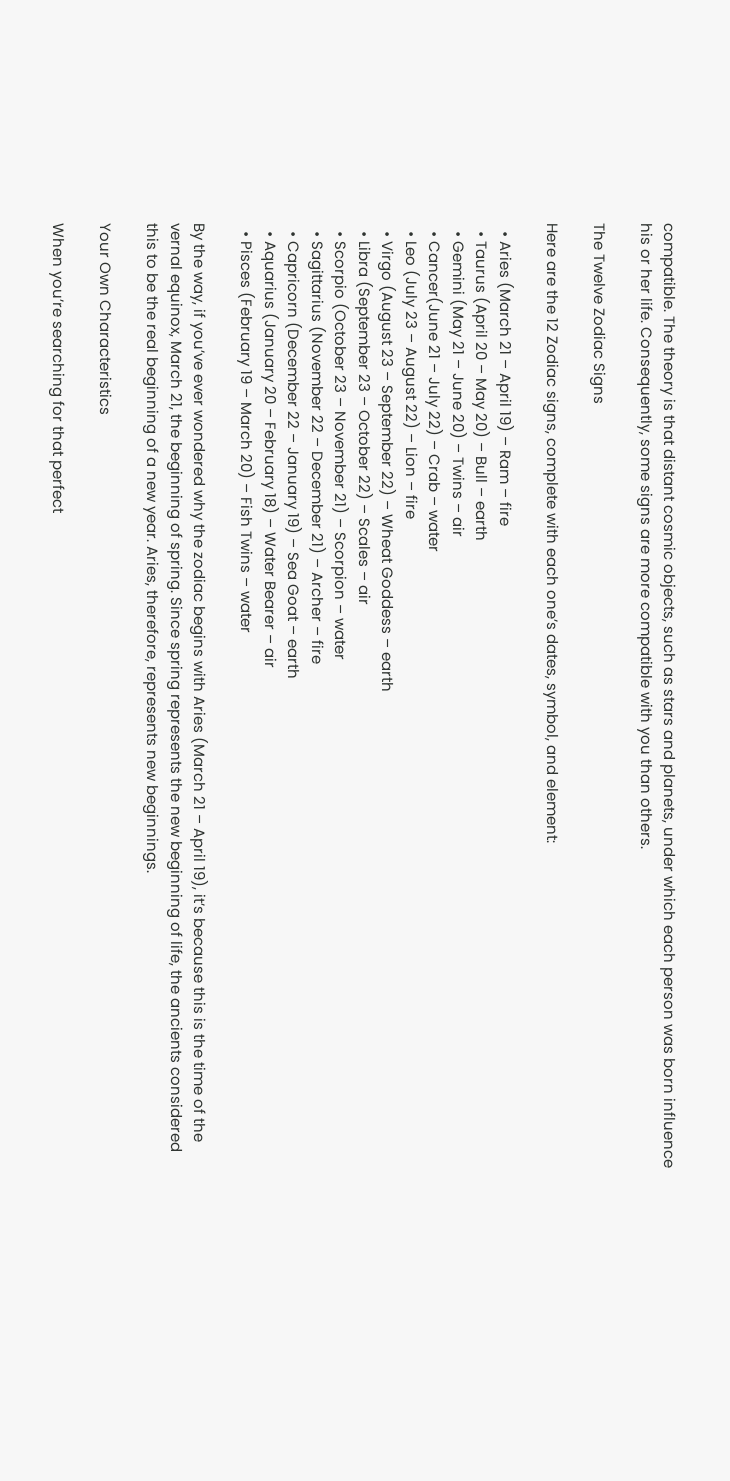compatible. The theory is that distant cosmic objects, such as stars and planets, under which each person was born influence his or her life. Consequently, some signs are more compatible with you than others.

The Twelve Zodiac Signs

Here are the 12 Zodiac signs, complete with each one’s dates, symbol, and element:

  • Aries (March 21 – April 19) – Ram – fire
  • Taurus (April 20 – May 20) – Bull – earth
  • Gemini (May 21 – June 20) – Twins – air
  • Cancer(June 21 – July 22) – Crab – water
  • Leo (July 23 – August 22) – Lion – fire
  • Virgo (August 23 – September 22) – Wheat Goddess – earth
  • Libra (September 23 – October 22) – Scales – air
  • Scorpio (October 23 – November 21) – Scorpion – water
  • Sagittarius (November 22 – December 21) – Archer – fire
  • Capricorn (December 22 – January 19) – Sea Goat – earth
  • Aquarius (January 20 – February 18) – Water Bearer – air
  • Pisces (February 19 – March 20) – Fish Twins – water

By the way, if you’ve ever wondered why the zodiac begins with Aries (March 21 – April 19), it’s because this is the time of the vernal equinox, March 21, the beginning of spring. Since spring represents the new beginning of life, the ancients considered this to be the real beginning of a new year. Aries, therefore, represents new beginnings.

Your Own Characteristics

When you’re searching for that perfect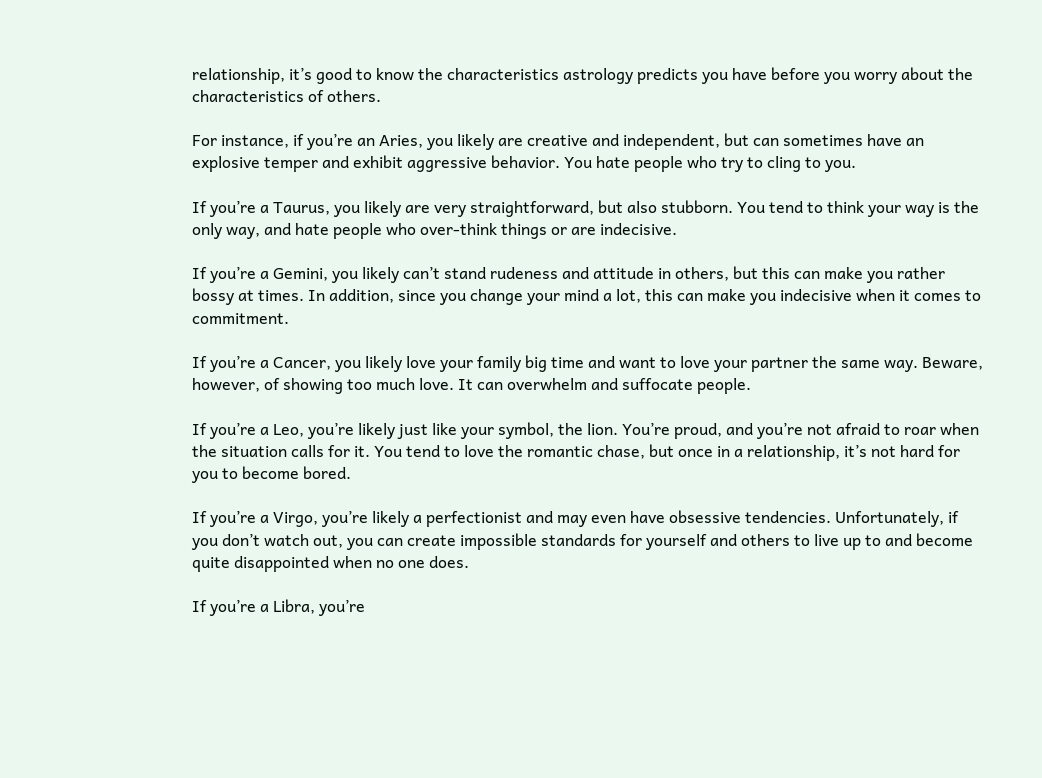relationship, it’s good to know the characteristics astrology predicts you have before you worry about the characteristics of others.

For instance, if you’re an Aries, you likely are creative and independent, but can sometimes have an explosive temper and exhibit aggressive behavior. You hate people who try to cling to you.

If you’re a Taurus, you likely are very straightforward, but also stubborn. You tend to think your way is the only way, and hate people who over-think things or are indecisive.

If you’re a Gemini, you likely can’t stand rudeness and attitude in others, but this can make you rather bossy at times. In addition, since you change your mind a lot, this can make you indecisive when it comes to commitment.

If you’re a Cancer, you likely love your family big time and want to love your partner the same way. Beware, however, of showing too much love. It can overwhelm and suffocate people.

If you’re a Leo, you’re likely just like your symbol, the lion. You’re proud, and you’re not afraid to roar when the situation calls for it. You tend to love the romantic chase, but once in a relationship, it’s not hard for you to become bored.

If you’re a Virgo, you’re likely a perfectionist and may even have obsessive tendencies. Unfortunately, if you don’t watch out, you can create impossible standards for yourself and others to live up to and become quite disappointed when no one does.

If you’re a Libra, you’re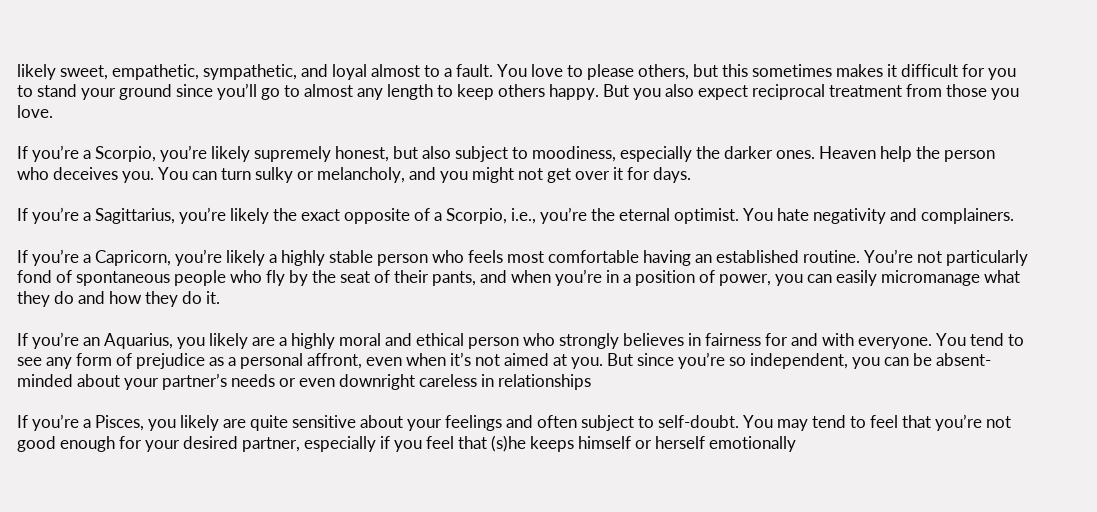likely sweet, empathetic, sympathetic, and loyal almost to a fault. You love to please others, but this sometimes makes it difficult for you to stand your ground since you’ll go to almost any length to keep others happy. But you also expect reciprocal treatment from those you love.

If you’re a Scorpio, you’re likely supremely honest, but also subject to moodiness, especially the darker ones. Heaven help the person who deceives you. You can turn sulky or melancholy, and you might not get over it for days.

If you’re a Sagittarius, you’re likely the exact opposite of a Scorpio, i.e., you’re the eternal optimist. You hate negativity and complainers.

If you’re a Capricorn, you’re likely a highly stable person who feels most comfortable having an established routine. You’re not particularly fond of spontaneous people who fly by the seat of their pants, and when you’re in a position of power, you can easily micromanage what they do and how they do it.

If you’re an Aquarius, you likely are a highly moral and ethical person who strongly believes in fairness for and with everyone. You tend to see any form of prejudice as a personal affront, even when it’s not aimed at you. But since you’re so independent, you can be absent-minded about your partner’s needs or even downright careless in relationships

If you’re a Pisces, you likely are quite sensitive about your feelings and often subject to self-doubt. You may tend to feel that you’re not good enough for your desired partner, especially if you feel that (s)he keeps himself or herself emotionally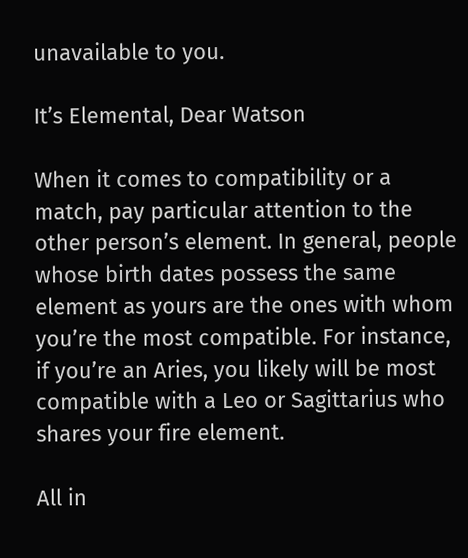unavailable to you.

It’s Elemental, Dear Watson

When it comes to compatibility or a match, pay particular attention to the other person’s element. In general, people whose birth dates possess the same element as yours are the ones with whom you’re the most compatible. For instance, if you’re an Aries, you likely will be most compatible with a Leo or Sagittarius who shares your fire element.

All in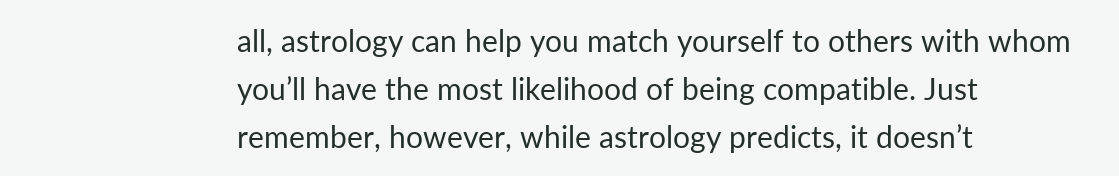all, astrology can help you match yourself to others with whom you’ll have the most likelihood of being compatible. Just remember, however, while astrology predicts, it doesn’t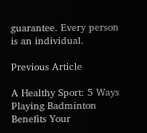guarantee. Every person is an individual.

Previous Article

A Healthy Sport: 5 Ways Playing Badminton Benefits Your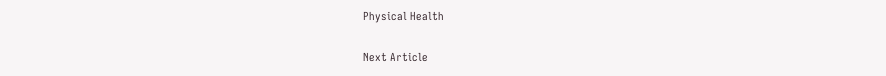Physical Health

Next Article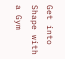Get into Shape with a Gym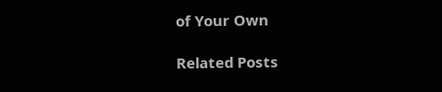of Your Own

Related Posts